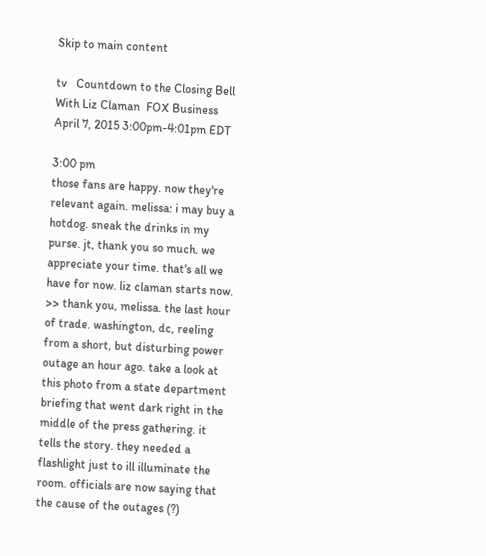Skip to main content

tv   Countdown to the Closing Bell With Liz Claman  FOX Business  April 7, 2015 3:00pm-4:01pm EDT

3:00 pm
those fans are happy. now they're relevant again. melissa: i may buy a hotdog. sneak the drinks in my purse. jt, thank you so much. we appreciate your time. that's all we have for now. liz claman starts now. >> thank you, melissa. the last hour of trade. washington, dc, reeling from a short, but disturbing power outage an hour ago. take a look at this photo from a state department briefing that went dark right in the middle of the press gathering. it tells the story. they needed a flashlight just to ill illuminate the room. officials are now saying that the cause of the outages (?)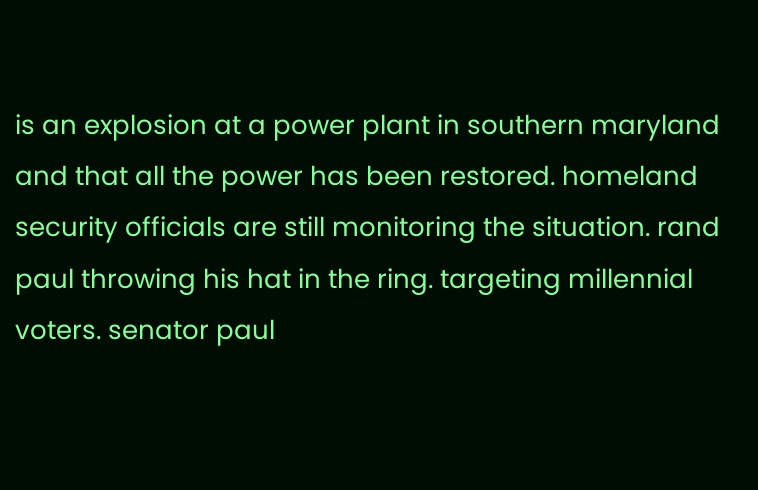is an explosion at a power plant in southern maryland and that all the power has been restored. homeland security officials are still monitoring the situation. rand paul throwing his hat in the ring. targeting millennial voters. senator paul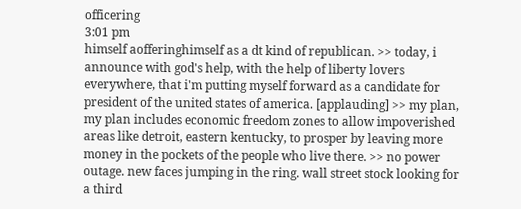officering
3:01 pm
himself aofferinghimself as a dt kind of republican. >> today, i announce with god's help, with the help of liberty lovers everywhere, that i'm putting myself forward as a candidate for president of the united states of america. [applauding] >> my plan, my plan includes economic freedom zones to allow impoverished areas like detroit, eastern kentucky, to prosper by leaving more money in the pockets of the people who live there. >> no power outage. new faces jumping in the ring. wall street stock looking for a third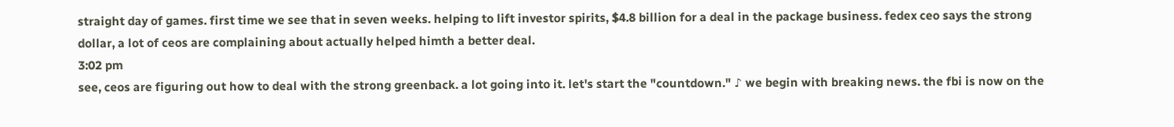straight day of games. first time we see that in seven weeks. helping to lift investor spirits, $4.8 billion for a deal in the package business. fedex ceo says the strong dollar, a lot of ceos are complaining about actually helped himth a better deal.
3:02 pm
see, ceos are figuring out how to deal with the strong greenback. a lot going into it. let's start the "countdown." ♪ we begin with breaking news. the fbi is now on the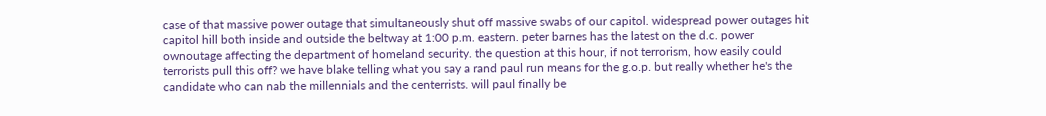case of that massive power outage that simultaneously shut off massive swabs of our capitol. widespread power outages hit capitol hill both inside and outside the beltway at 1:00 p.m. eastern. peter barnes has the latest on the d.c. power ownoutage affecting the department of homeland security. the question at this hour, if not terrorism, how easily could terrorists pull this off? we have blake telling what you say a rand paul run means for the g.o.p. but really whether he's the candidate who can nab the millennials and the centerrists. will paul finally be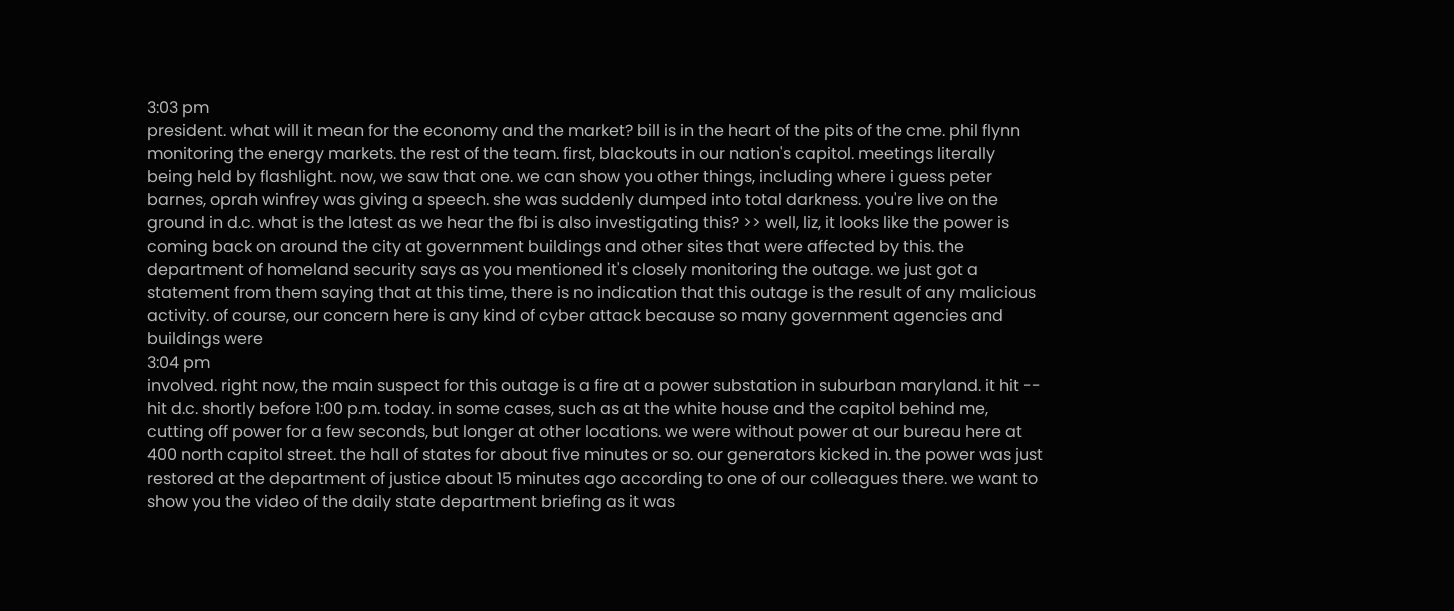3:03 pm
president. what will it mean for the economy and the market? bill is in the heart of the pits of the cme. phil flynn monitoring the energy markets. the rest of the team. first, blackouts in our nation's capitol. meetings literally being held by flashlight. now, we saw that one. we can show you other things, including where i guess peter barnes, oprah winfrey was giving a speech. she was suddenly dumped into total darkness. you're live on the ground in d.c. what is the latest as we hear the fbi is also investigating this? >> well, liz, it looks like the power is coming back on around the city at government buildings and other sites that were affected by this. the department of homeland security says as you mentioned it's closely monitoring the outage. we just got a statement from them saying that at this time, there is no indication that this outage is the result of any malicious activity. of course, our concern here is any kind of cyber attack because so many government agencies and buildings were
3:04 pm
involved. right now, the main suspect for this outage is a fire at a power substation in suburban maryland. it hit -- hit d.c. shortly before 1:00 p.m. today. in some cases, such as at the white house and the capitol behind me, cutting off power for a few seconds, but longer at other locations. we were without power at our bureau here at 400 north capitol street. the hall of states for about five minutes or so. our generators kicked in. the power was just restored at the department of justice about 15 minutes ago according to one of our colleagues there. we want to show you the video of the daily state department briefing as it was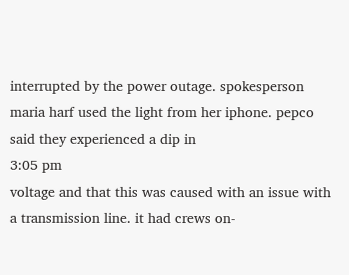interrupted by the power outage. spokesperson maria harf used the light from her iphone. pepco said they experienced a dip in
3:05 pm
voltage and that this was caused with an issue with a transmission line. it had crews on-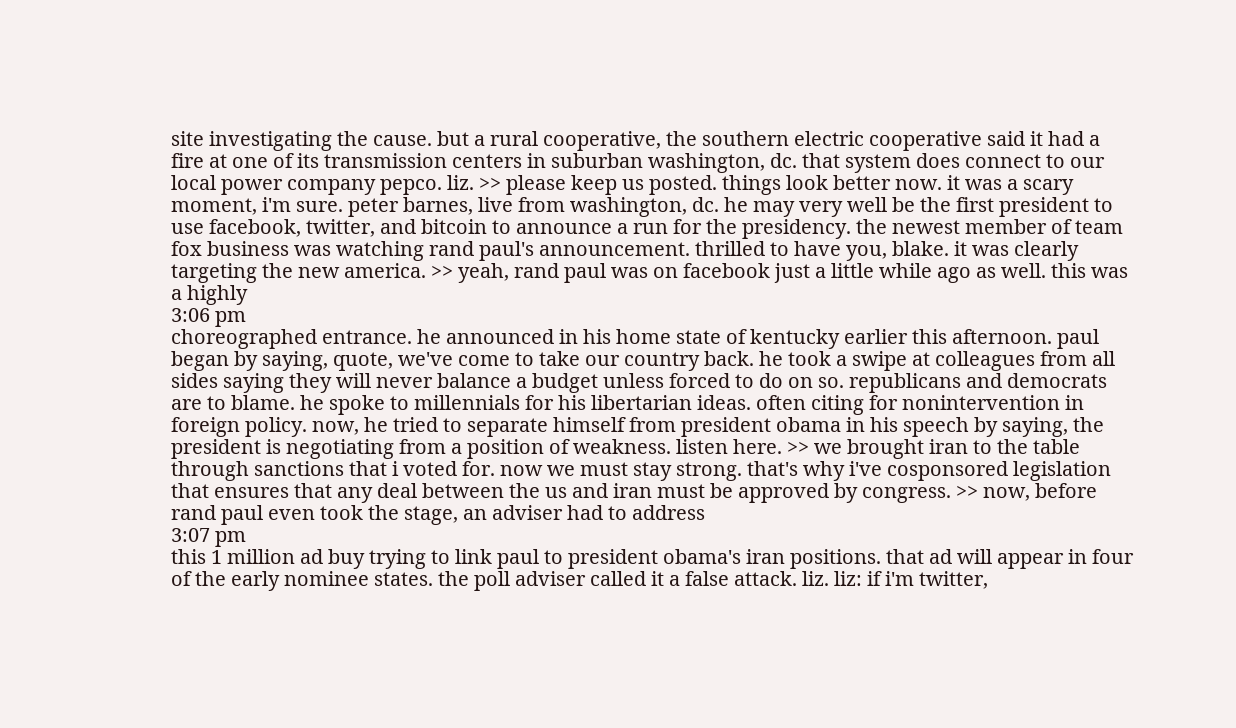site investigating the cause. but a rural cooperative, the southern electric cooperative said it had a fire at one of its transmission centers in suburban washington, dc. that system does connect to our local power company pepco. liz. >> please keep us posted. things look better now. it was a scary moment, i'm sure. peter barnes, live from washington, dc. he may very well be the first president to use facebook, twitter, and bitcoin to announce a run for the presidency. the newest member of team fox business was watching rand paul's announcement. thrilled to have you, blake. it was clearly targeting the new america. >> yeah, rand paul was on facebook just a little while ago as well. this was a highly
3:06 pm
choreographed entrance. he announced in his home state of kentucky earlier this afternoon. paul began by saying, quote, we've come to take our country back. he took a swipe at colleagues from all sides saying they will never balance a budget unless forced to do on so. republicans and democrats are to blame. he spoke to millennials for his libertarian ideas. often citing for nonintervention in foreign policy. now, he tried to separate himself from president obama in his speech by saying, the president is negotiating from a position of weakness. listen here. >> we brought iran to the table through sanctions that i voted for. now we must stay strong. that's why i've cosponsored legislation that ensures that any deal between the us and iran must be approved by congress. >> now, before rand paul even took the stage, an adviser had to address
3:07 pm
this 1 million ad buy trying to link paul to president obama's iran positions. that ad will appear in four of the early nominee states. the poll adviser called it a false attack. liz. liz: if i'm twitter,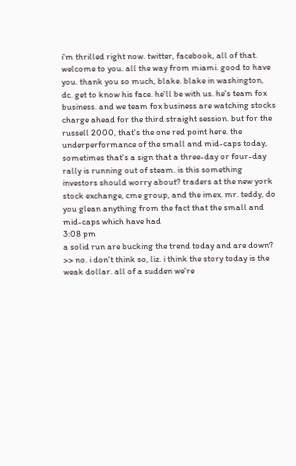i'm thrilled right now. twitter, facebook, all of that. welcome to you. all the way from miami. good to have you. thank you so much, blake. blake in washington, dc. get to know his face. he'll be with us. he's team fox business. and we team fox business are watching stocks charge ahead for the third straight session. but for the russell 2000, that's the one red point here. the underperformance of the small and mid-caps today, sometimes that's a sign that a three-day or four-day rally is running out of steam. is this something investors should worry about? traders at the new york stock exchange, cme group, and the imex. mr. teddy, do you glean anything from the fact that the small and mid-caps which have had
3:08 pm
a solid run are bucking the trend today and are down? >> no. i don't think so, liz. i think the story today is the weak dollar. all of a sudden we're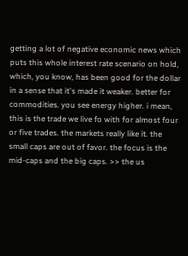getting a lot of negative economic news which puts this whole interest rate scenario on hold, which, you know, has been good for the dollar in a sense that it's made it weaker. better for commodities. you see energy higher. i mean, this is the trade we live fo with for almost four or five trades. the markets really like it. the small caps are out of favor. the focus is the mid-caps and the big caps. >> the us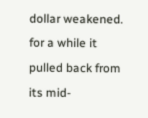dollar weakened. for a while it pulled back from its mid-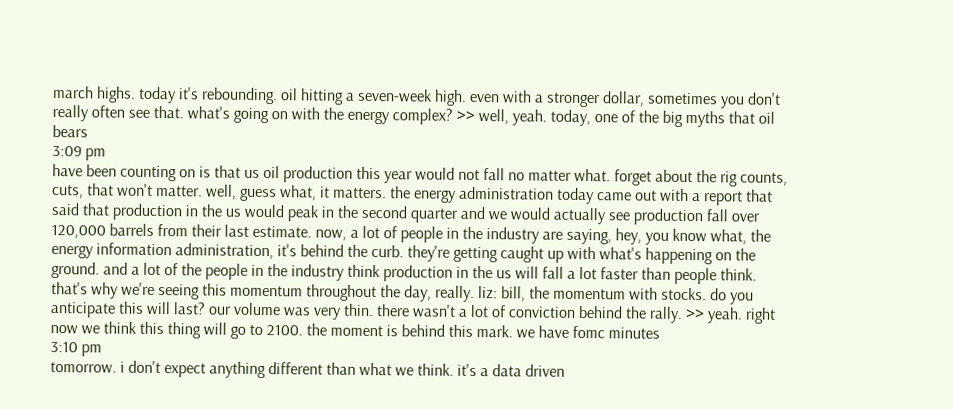march highs. today it's rebounding. oil hitting a seven-week high. even with a stronger dollar, sometimes you don't really often see that. what's going on with the energy complex? >> well, yeah. today, one of the big myths that oil bears
3:09 pm
have been counting on is that us oil production this year would not fall no matter what. forget about the rig counts, cuts, that won't matter. well, guess what, it matters. the energy administration today came out with a report that said that production in the us would peak in the second quarter and we would actually see production fall over 120,000 barrels from their last estimate. now, a lot of people in the industry are saying, hey, you know what, the energy information administration, it's behind the curb. they're getting caught up with what's happening on the ground. and a lot of the people in the industry think production in the us will fall a lot faster than people think. that's why we're seeing this momentum throughout the day, really. liz: bill, the momentum with stocks. do you anticipate this will last? our volume was very thin. there wasn't a lot of conviction behind the rally. >> yeah. right now we think this thing will go to 2100. the moment is behind this mark. we have fomc minutes
3:10 pm
tomorrow. i don't expect anything different than what we think. it's a data driven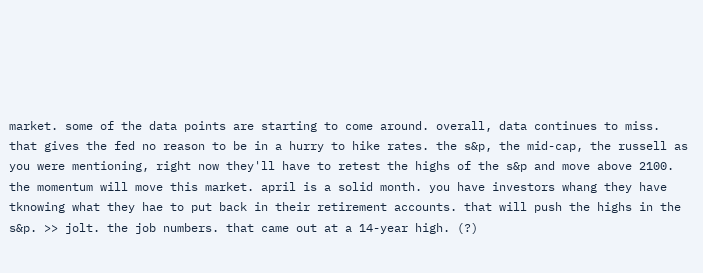market. some of the data points are starting to come around. overall, data continues to miss. that gives the fed no reason to be in a hurry to hike rates. the s&p, the mid-cap, the russell as you were mentioning, right now they'll have to retest the highs of the s&p and move above 2100. the momentum will move this market. april is a solid month. you have investors whang they have tknowing what they hae to put back in their retirement accounts. that will push the highs in the s&p. >> jolt. the job numbers. that came out at a 14-year high. (?)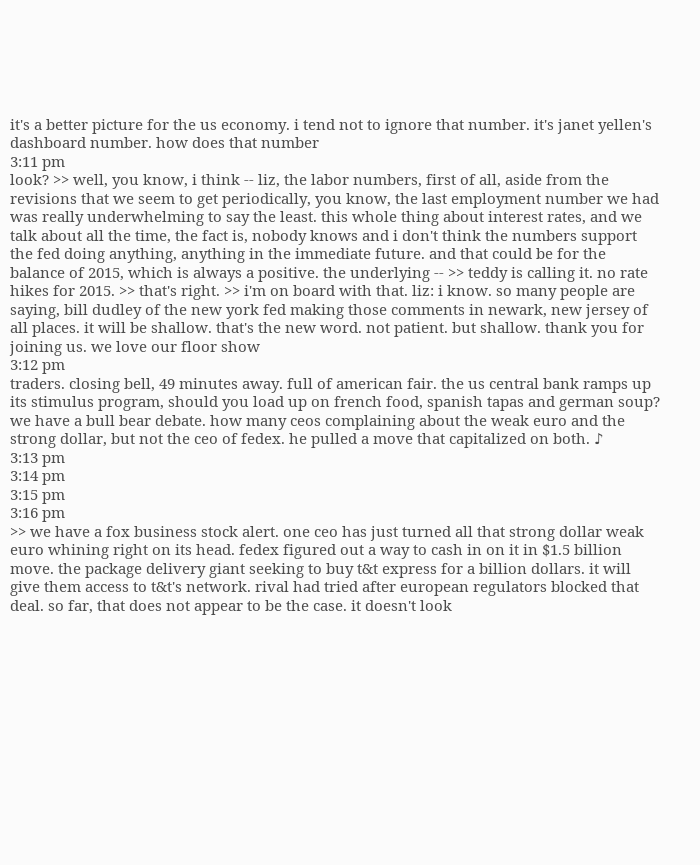it's a better picture for the us economy. i tend not to ignore that number. it's janet yellen's dashboard number. how does that number
3:11 pm
look? >> well, you know, i think -- liz, the labor numbers, first of all, aside from the revisions that we seem to get periodically, you know, the last employment number we had was really underwhelming to say the least. this whole thing about interest rates, and we talk about all the time, the fact is, nobody knows and i don't think the numbers support the fed doing anything, anything in the immediate future. and that could be for the balance of 2015, which is always a positive. the underlying -- >> teddy is calling it. no rate hikes for 2015. >> that's right. >> i'm on board with that. liz: i know. so many people are saying, bill dudley of the new york fed making those comments in newark, new jersey of all places. it will be shallow. that's the new word. not patient. but shallow. thank you for joining us. we love our floor show
3:12 pm
traders. closing bell, 49 minutes away. full of american fair. the us central bank ramps up its stimulus program, should you load up on french food, spanish tapas and german soup? we have a bull bear debate. how many ceos complaining about the weak euro and the strong dollar, but not the ceo of fedex. he pulled a move that capitalized on both. ♪
3:13 pm
3:14 pm
3:15 pm
3:16 pm
>> we have a fox business stock alert. one ceo has just turned all that strong dollar weak euro whining right on its head. fedex figured out a way to cash in on it in $1.5 billion move. the package delivery giant seeking to buy t&t express for a billion dollars. it will give them access to t&t's network. rival had tried after european regulators blocked that deal. so far, that does not appear to be the case. it doesn't look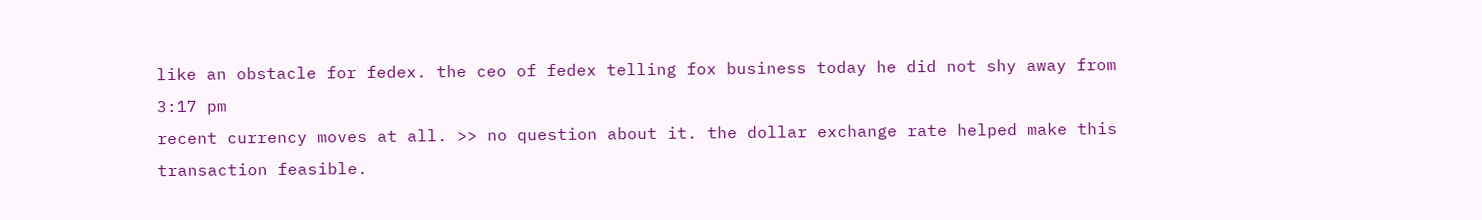like an obstacle for fedex. the ceo of fedex telling fox business today he did not shy away from
3:17 pm
recent currency moves at all. >> no question about it. the dollar exchange rate helped make this transaction feasible.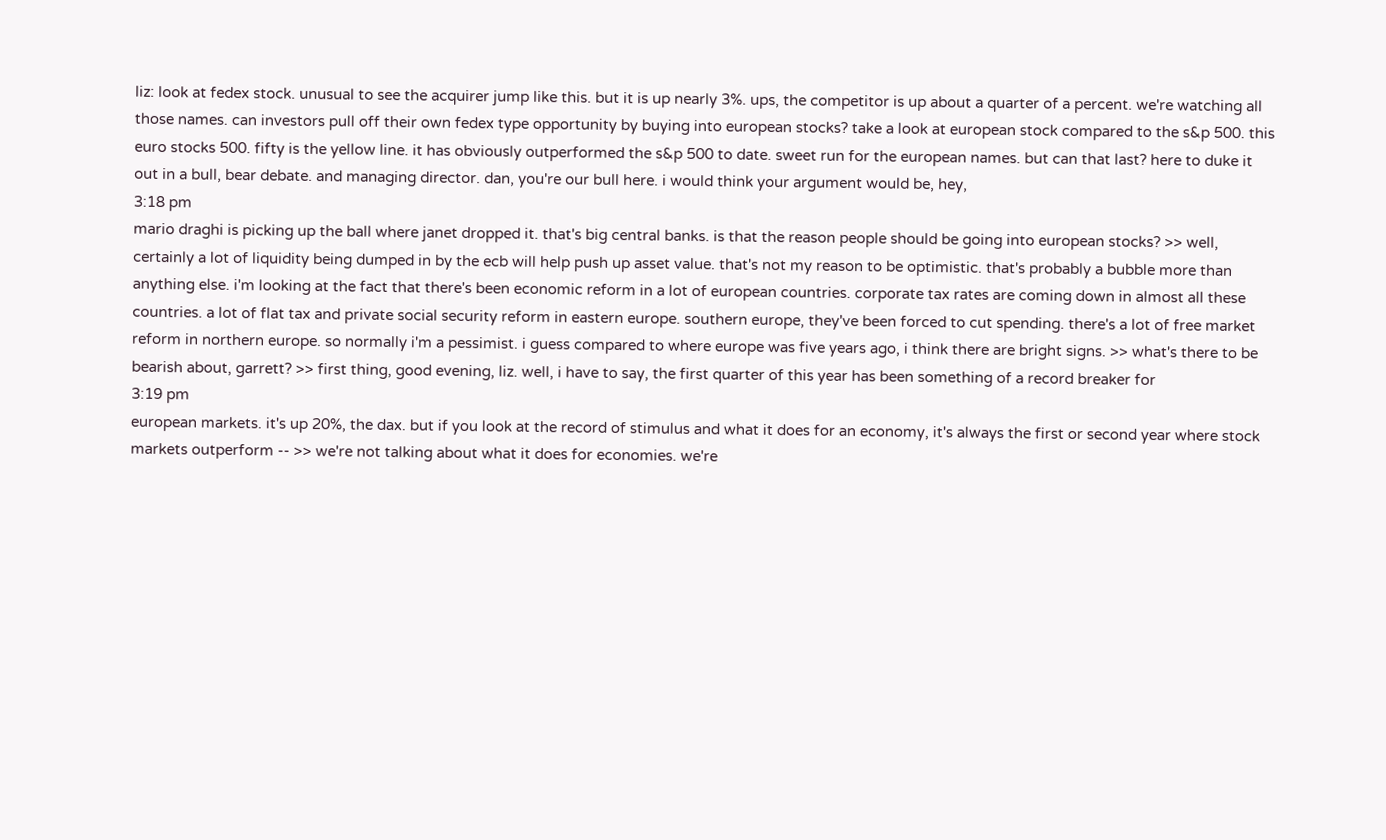liz: look at fedex stock. unusual to see the acquirer jump like this. but it is up nearly 3%. ups, the competitor is up about a quarter of a percent. we're watching all those names. can investors pull off their own fedex type opportunity by buying into european stocks? take a look at european stock compared to the s&p 500. this euro stocks 500. fifty is the yellow line. it has obviously outperformed the s&p 500 to date. sweet run for the european names. but can that last? here to duke it out in a bull, bear debate. and managing director. dan, you're our bull here. i would think your argument would be, hey,
3:18 pm
mario draghi is picking up the ball where janet dropped it. that's big central banks. is that the reason people should be going into european stocks? >> well, certainly a lot of liquidity being dumped in by the ecb will help push up asset value. that's not my reason to be optimistic. that's probably a bubble more than anything else. i'm looking at the fact that there's been economic reform in a lot of european countries. corporate tax rates are coming down in almost all these countries. a lot of flat tax and private social security reform in eastern europe. southern europe, they've been forced to cut spending. there's a lot of free market reform in northern europe. so normally i'm a pessimist. i guess compared to where europe was five years ago, i think there are bright signs. >> what's there to be bearish about, garrett? >> first thing, good evening, liz. well, i have to say, the first quarter of this year has been something of a record breaker for
3:19 pm
european markets. it's up 20%, the dax. but if you look at the record of stimulus and what it does for an economy, it's always the first or second year where stock markets outperform -- >> we're not talking about what it does for economies. we're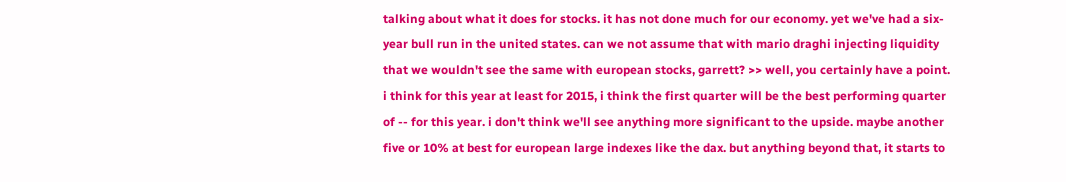talking about what it does for stocks. it has not done much for our economy. yet we've had a six-year bull run in the united states. can we not assume that with mario draghi injecting liquidity that we wouldn't see the same with european stocks, garrett? >> well, you certainly have a point. i think for this year at least for 2015, i think the first quarter will be the best performing quarter of -- for this year. i don't think we'll see anything more significant to the upside. maybe another five or 10% at best for european large indexes like the dax. but anything beyond that, it starts to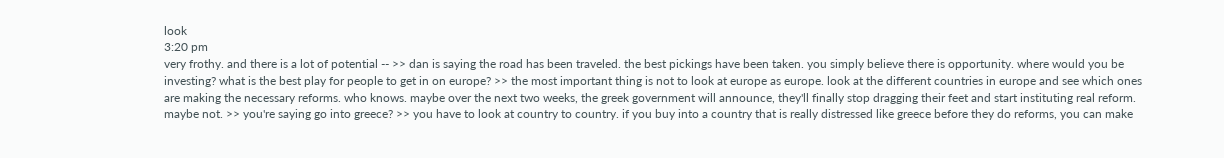look
3:20 pm
very frothy. and there is a lot of potential -- >> dan is saying the road has been traveled. the best pickings have been taken. you simply believe there is opportunity. where would you be investing? what is the best play for people to get in on europe? >> the most important thing is not to look at europe as europe. look at the different countries in europe and see which ones are making the necessary reforms. who knows. maybe over the next two weeks, the greek government will announce, they'll finally stop dragging their feet and start instituting real reform. maybe not. >> you're saying go into greece? >> you have to look at country to country. if you buy into a country that is really distressed like greece before they do reforms, you can make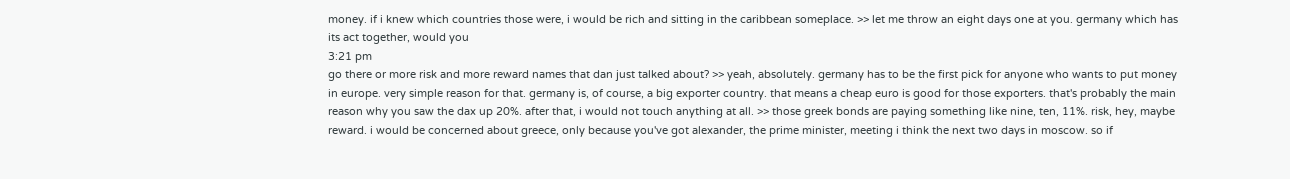money. if i knew which countries those were, i would be rich and sitting in the caribbean someplace. >> let me throw an eight days one at you. germany which has its act together, would you
3:21 pm
go there or more risk and more reward names that dan just talked about? >> yeah, absolutely. germany has to be the first pick for anyone who wants to put money in europe. very simple reason for that. germany is, of course, a big exporter country. that means a cheap euro is good for those exporters. that's probably the main reason why you saw the dax up 20%. after that, i would not touch anything at all. >> those greek bonds are paying something like nine, ten, 11%. risk, hey, maybe reward. i would be concerned about greece, only because you've got alexander, the prime minister, meeting i think the next two days in moscow. so if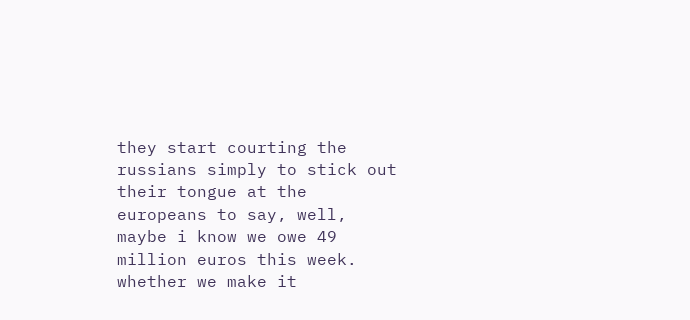they start courting the russians simply to stick out their tongue at the europeans to say, well, maybe i know we owe 49 million euros this week. whether we make it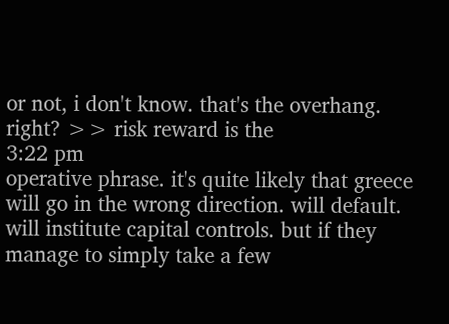or not, i don't know. that's the overhang. right? >> risk reward is the
3:22 pm
operative phrase. it's quite likely that greece will go in the wrong direction. will default. will institute capital controls. but if they manage to simply take a few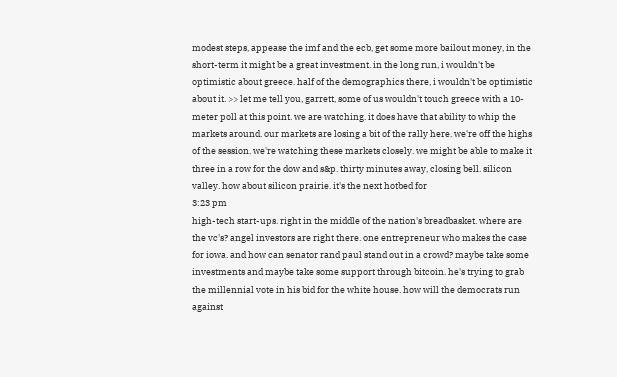modest steps, appease the imf and the ecb, get some more bailout money, in the short-term it might be a great investment. in the long run, i wouldn't be optimistic about greece. half of the demographics there, i wouldn't be optimistic about it. >> let me tell you, garrett, some of us wouldn't touch greece with a 10-meter poll at this point. we are watching. it does have that ability to whip the markets around. our markets are losing a bit of the rally here. we're off the highs of the session. we're watching these markets closely. we might be able to make it three in a row for the dow and s&p. thirty minutes away, closing bell. silicon valley. how about silicon prairie. it's the next hotbed for
3:23 pm
high-tech start-ups. right in the middle of the nation's breadbasket. where are the vc's? angel investors are right there. one entrepreneur who makes the case for iowa. and how can senator rand paul stand out in a crowd? maybe take some investments and maybe take some support through bitcoin. he's trying to grab the millennial vote in his bid for the white house. how will the democrats run against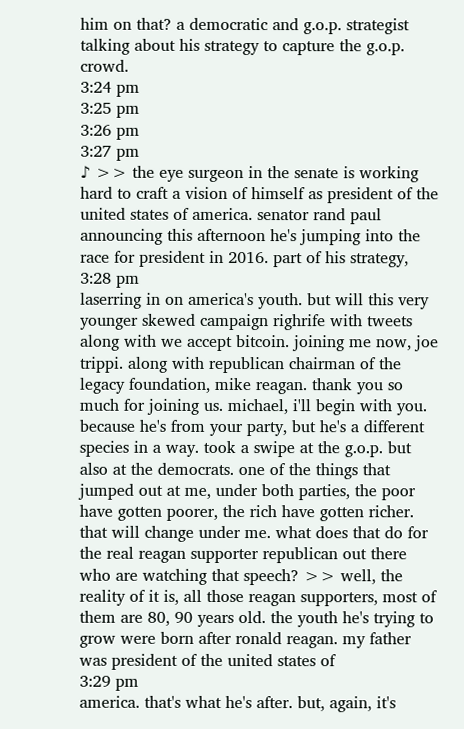him on that? a democratic and g.o.p. strategist talking about his strategy to capture the g.o.p. crowd.
3:24 pm
3:25 pm
3:26 pm
3:27 pm
♪ >> the eye surgeon in the senate is working hard to craft a vision of himself as president of the united states of america. senator rand paul announcing this afternoon he's jumping into the race for president in 2016. part of his strategy,
3:28 pm
laserring in on america's youth. but will this very younger skewed campaign righrife with tweets along with we accept bitcoin. joining me now, joe trippi. along with republican chairman of the legacy foundation, mike reagan. thank you so much for joining us. michael, i'll begin with you. because he's from your party, but he's a different species in a way. took a swipe at the g.o.p. but also at the democrats. one of the things that jumped out at me, under both parties, the poor have gotten poorer, the rich have gotten richer. that will change under me. what does that do for the real reagan supporter republican out there who are watching that speech? >> well, the reality of it is, all those reagan supporters, most of them are 80, 90 years old. the youth he's trying to grow were born after ronald reagan. my father was president of the united states of
3:29 pm
america. that's what he's after. but, again, it's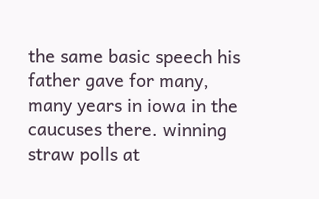the same basic speech his father gave for many, many years in iowa in the caucuses there. winning straw polls at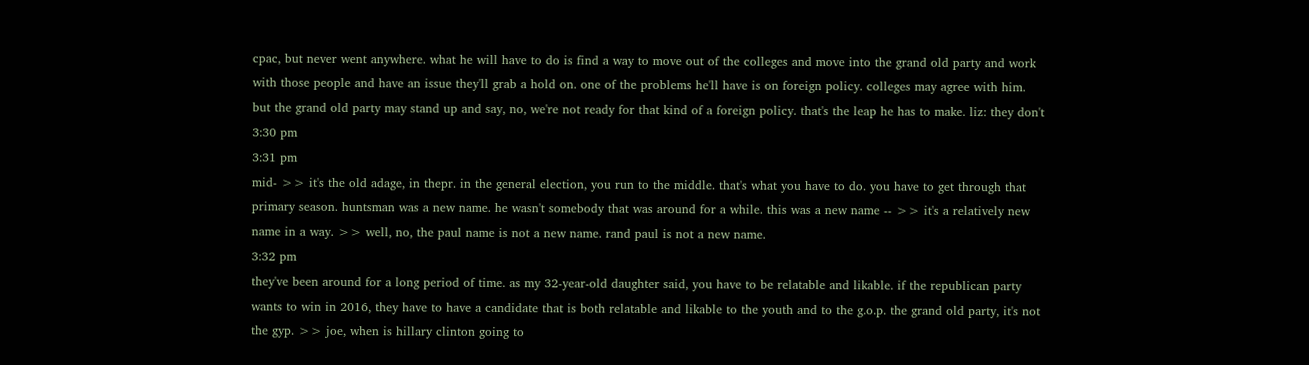cpac, but never went anywhere. what he will have to do is find a way to move out of the colleges and move into the grand old party and work with those people and have an issue they'll grab a hold on. one of the problems he'll have is on foreign policy. colleges may agree with him. but the grand old party may stand up and say, no, we're not ready for that kind of a foreign policy. that's the leap he has to make. liz: they don't
3:30 pm
3:31 pm
mid- >> it's the old adage, in thepr. in the general election, you run to the middle. that's what you have to do. you have to get through that primary season. huntsman was a new name. he wasn't somebody that was around for a while. this was a new name -- >> it's a relatively new name in a way. >> well, no, the paul name is not a new name. rand paul is not a new name.
3:32 pm
they've been around for a long period of time. as my 32-year-old daughter said, you have to be relatable and likable. if the republican party wants to win in 2016, they have to have a candidate that is both relatable and likable to the youth and to the g.o.p. the grand old party, it's not the gyp. >> joe, when is hillary clinton going to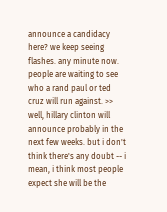announce a candidacy here? we keep seeing flashes. any minute now. people are waiting to see who a rand paul or ted cruz will run against. >> well, hillary clinton will announce probably in the next few weeks. but i don't think there's any doubt -- i mean, i think most people expect she will be the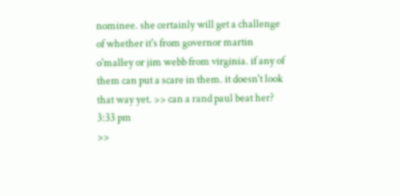nominee. she certainly will get a challenge of whether it's from governor martin o'malley or jim webb from virginia. if any of them can put a scare in them. it doesn't look that way yet. >> can a rand paul beat her?
3:33 pm
>>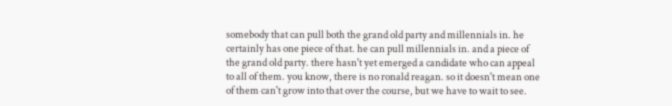somebody that can pull both the grand old party and millennials in. he certainly has one piece of that. he can pull millennials in. and a piece of the grand old party. there hasn't yet emerged a candidate who can appeal to all of them. you know, there is no ronald reagan. so it doesn't mean one of them can't grow into that over the course, but we have to wait to see.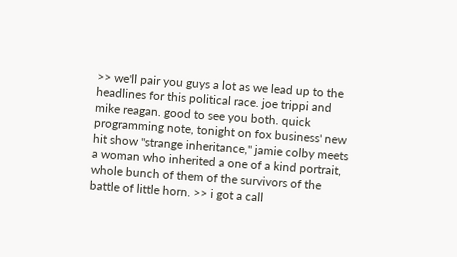>> we'll pair you guys a lot as we lead up to the headlines for this political race. joe trippi and mike reagan. good to see you both. quick programming note, tonight on fox business' new hit show "strange inheritance," jamie colby meets a woman who inherited a one of a kind portrait, whole bunch of them of the survivors of the battle of little horn. >> i got a call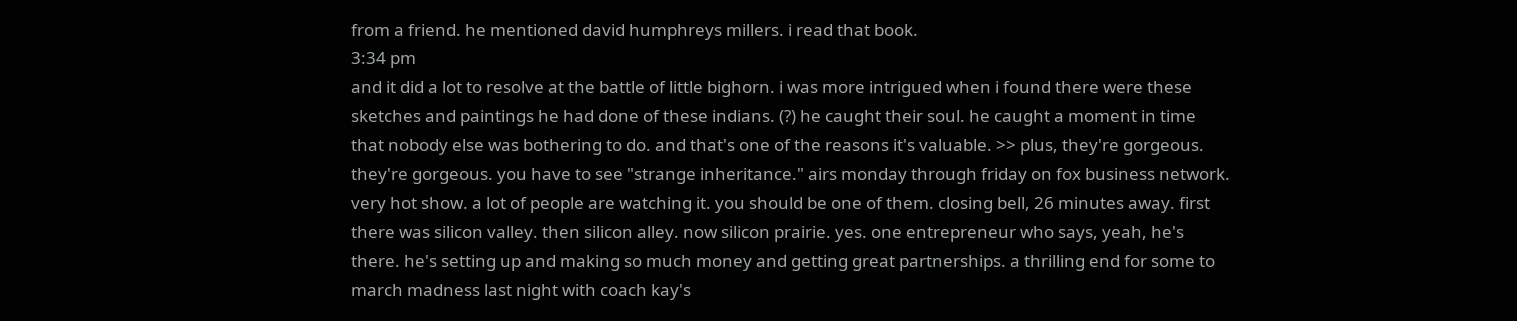from a friend. he mentioned david humphreys millers. i read that book.
3:34 pm
and it did a lot to resolve at the battle of little bighorn. i was more intrigued when i found there were these sketches and paintings he had done of these indians. (?) he caught their soul. he caught a moment in time that nobody else was bothering to do. and that's one of the reasons it's valuable. >> plus, they're gorgeous. they're gorgeous. you have to see "strange inheritance." airs monday through friday on fox business network. very hot show. a lot of people are watching it. you should be one of them. closing bell, 26 minutes away. first there was silicon valley. then silicon alley. now silicon prairie. yes. one entrepreneur who says, yeah, he's there. he's setting up and making so much money and getting great partnerships. a thrilling end for some to march madness last night with coach kay's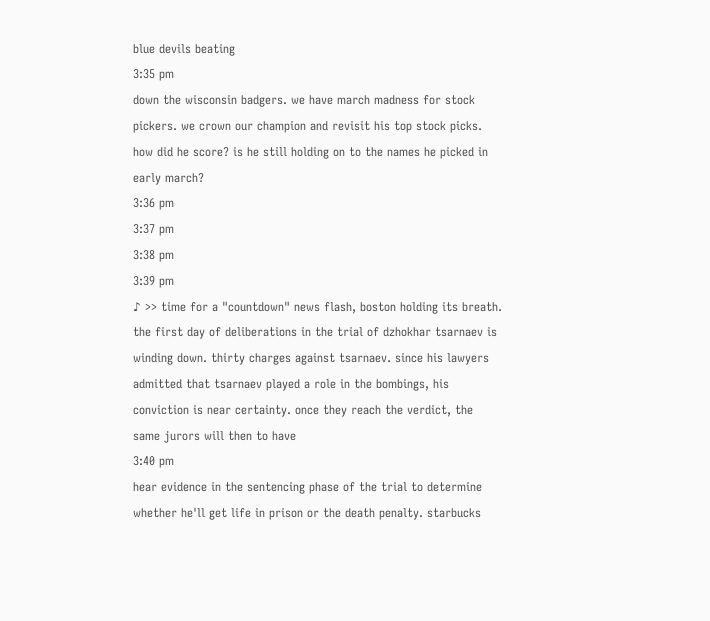blue devils beating
3:35 pm
down the wisconsin badgers. we have march madness for stock pickers. we crown our champion and revisit his top stock picks. how did he score? is he still holding on to the names he picked in early march?
3:36 pm
3:37 pm
3:38 pm
3:39 pm
♪ >> time for a "countdown" news flash, boston holding its breath. the first day of deliberations in the trial of dzhokhar tsarnaev is winding down. thirty charges against tsarnaev. since his lawyers admitted that tsarnaev played a role in the bombings, his conviction is near certainty. once they reach the verdict, the same jurors will then to have
3:40 pm
hear evidence in the sentencing phase of the trial to determine whether he'll get life in prison or the death penalty. starbucks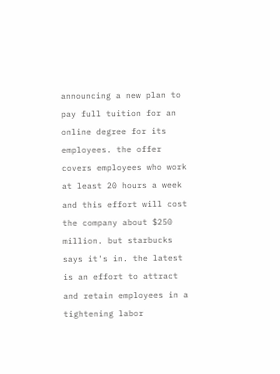announcing a new plan to pay full tuition for an online degree for its employees. the offer covers employees who work at least 20 hours a week and this effort will cost the company about $250 million. but starbucks says it's in. the latest is an effort to attract and retain employees in a tightening labor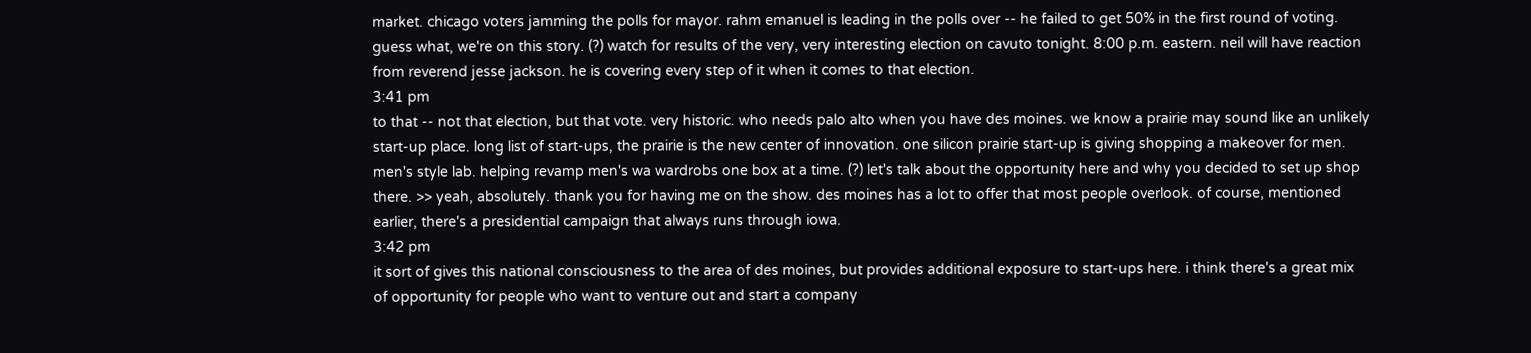market. chicago voters jamming the polls for mayor. rahm emanuel is leading in the polls over -- he failed to get 50% in the first round of voting. guess what, we're on this story. (?) watch for results of the very, very interesting election on cavuto tonight. 8:00 p.m. eastern. neil will have reaction from reverend jesse jackson. he is covering every step of it when it comes to that election.
3:41 pm
to that -- not that election, but that vote. very historic. who needs palo alto when you have des moines. we know a prairie may sound like an unlikely start-up place. long list of start-ups, the prairie is the new center of innovation. one silicon prairie start-up is giving shopping a makeover for men. men's style lab. helping revamp men's wa wardrobs one box at a time. (?) let's talk about the opportunity here and why you decided to set up shop there. >> yeah, absolutely. thank you for having me on the show. des moines has a lot to offer that most people overlook. of course, mentioned earlier, there's a presidential campaign that always runs through iowa.
3:42 pm
it sort of gives this national consciousness to the area of des moines, but provides additional exposure to start-ups here. i think there's a great mix of opportunity for people who want to venture out and start a company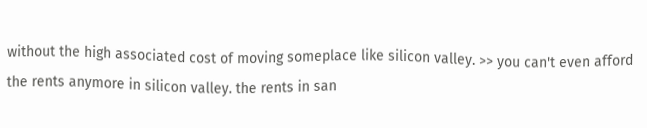without the high associated cost of moving someplace like silicon valley. >> you can't even afford the rents anymore in silicon valley. the rents in san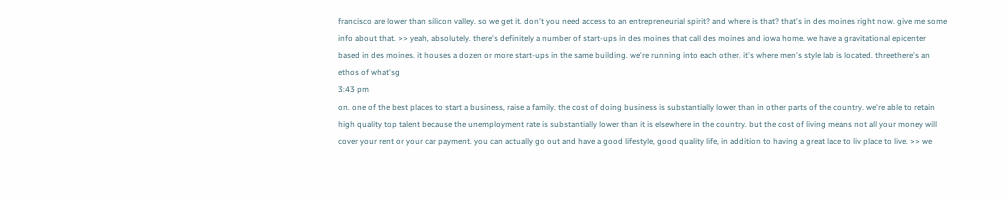francisco are lower than silicon valley. so we get it. don't you need access to an entrepreneurial spirit? and where is that? that's in des moines right now. give me some info about that. >> yeah, absolutely. there's definitely a number of start-ups in des moines that call des moines and iowa home. we have a gravitational epicenter based in des moines. it houses a dozen or more start-ups in the same building. we're running into each other. it's where men's style lab is located. threethere's an ethos of what'sg
3:43 pm
on. one of the best places to start a business, raise a family. the cost of doing business is substantially lower than in other parts of the country. we're able to retain high quality top talent because the unemployment rate is substantially lower than it is elsewhere in the country. but the cost of living means not all your money will cover your rent or your car payment. you can actually go out and have a good lifestyle, good quality life, in addition to having a great lace to liv place to live. >> we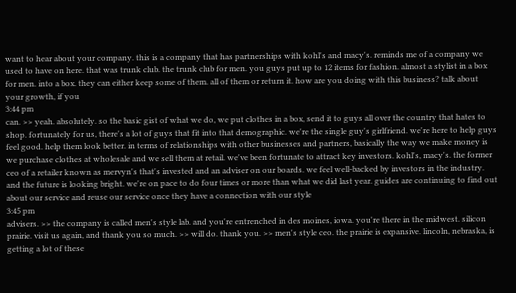want to hear about your company. this is a company that has partnerships with kohl's and macy's. reminds me of a company we used to have on here. that was trunk club. the trunk club for men. you guys put up to 12 items for fashion. almost a stylist in a box for men. into a box. they can either keep some of them. all of them or return it. how are you doing with this business? talk about your growth, if you
3:44 pm
can. >> yeah. absolutely. so the basic gist of what we do, we put clothes in a box, send it to guys all over the country that hates to shop. fortunately for us, there's a lot of guys that fit into that demographic. we're the single guy's girlfriend. we're here to help guys feel good. help them look better. in terms of relationships with other businesses and partners, basically the way we make money is we purchase clothes at wholesale and we sell them at retail. we've been fortunate to attract key investors. kohl's, macy's. the former ceo of a retailer known as mervyn's that's invested and an adviser on our boards. we feel well-backed by investors in the industry. and the future is looking bright. we're on pace to do four times or more than what we did last year. guides are continuing to find out about our service and reuse our service once they have a connection with our style
3:45 pm
advisers. >> the company is called men's style lab. and you're entrenched in des moines, iowa. you're there in the midwest. silicon prairie. visit us again, and thank you so much. >> will do. thank you. >> men's style ceo. the prairie is expansive. lincoln, nebraska, is getting a lot of these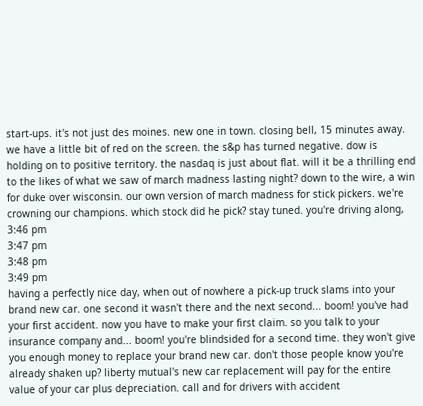start-ups. it's not just des moines. new one in town. closing bell, 15 minutes away. we have a little bit of red on the screen. the s&p has turned negative. dow is holding on to positive territory. the nasdaq is just about flat. will it be a thrilling end to the likes of what we saw of march madness lasting night? down to the wire, a win for duke over wisconsin. our own version of march madness for stick pickers. we're crowning our champions. which stock did he pick? stay tuned. you're driving along,
3:46 pm
3:47 pm
3:48 pm
3:49 pm
having a perfectly nice day, when out of nowhere a pick-up truck slams into your brand new car. one second it wasn't there and the next second... boom! you've had your first accident. now you have to make your first claim. so you talk to your insurance company and... boom! you're blindsided for a second time. they won't give you enough money to replace your brand new car. don't those people know you're already shaken up? liberty mutual's new car replacement will pay for the entire value of your car plus depreciation. call and for drivers with accident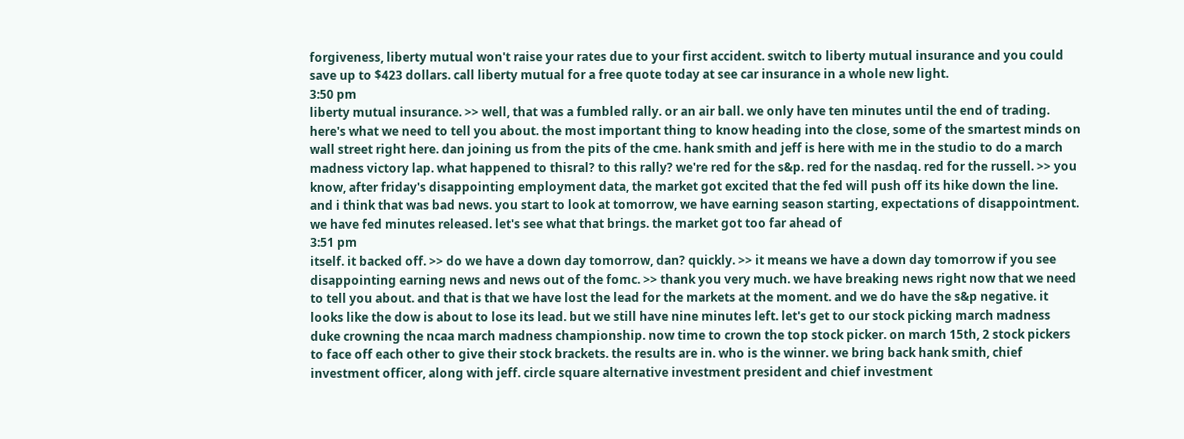forgiveness, liberty mutual won't raise your rates due to your first accident. switch to liberty mutual insurance and you could save up to $423 dollars. call liberty mutual for a free quote today at see car insurance in a whole new light.
3:50 pm
liberty mutual insurance. >> well, that was a fumbled rally. or an air ball. we only have ten minutes until the end of trading. here's what we need to tell you about. the most important thing to know heading into the close, some of the smartest minds on wall street right here. dan joining us from the pits of the cme. hank smith and jeff is here with me in the studio to do a march madness victory lap. what happened to thisral? to this rally? we're red for the s&p. red for the nasdaq. red for the russell. >> you know, after friday's disappointing employment data, the market got excited that the fed will push off its hike down the line. and i think that was bad news. you start to look at tomorrow, we have earning season starting, expectations of disappointment. we have fed minutes released. let's see what that brings. the market got too far ahead of
3:51 pm
itself. it backed off. >> do we have a down day tomorrow, dan? quickly. >> it means we have a down day tomorrow if you see disappointing earning news and news out of the fomc. >> thank you very much. we have breaking news right now that we need to tell you about. and that is that we have lost the lead for the markets at the moment. and we do have the s&p negative. it looks like the dow is about to lose its lead. but we still have nine minutes left. let's get to our stock picking march madness duke crowning the ncaa march madness championship. now time to crown the top stock picker. on march 15th, 2 stock pickers to face off each other to give their stock brackets. the results are in. who is the winner. we bring back hank smith, chief investment officer, along with jeff. circle square alternative investment president and chief investment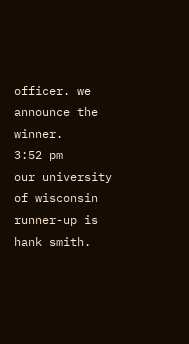officer. we announce the winner.
3:52 pm
our university of wisconsin runner-up is hank smith.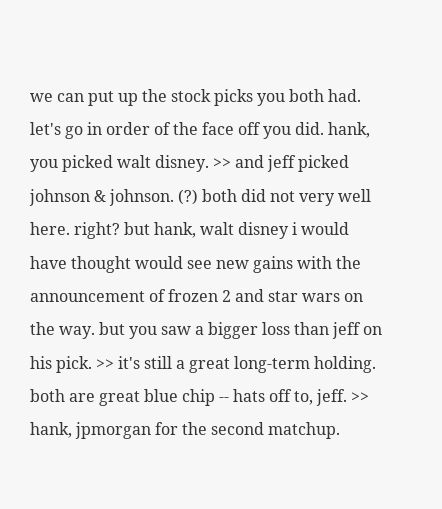we can put up the stock picks you both had. let's go in order of the face off you did. hank, you picked walt disney. >> and jeff picked johnson & johnson. (?) both did not very well here. right? but hank, walt disney i would have thought would see new gains with the announcement of frozen 2 and star wars on the way. but you saw a bigger loss than jeff on his pick. >> it's still a great long-term holding. both are great blue chip -- hats off to, jeff. >> hank, jpmorgan for the second matchup.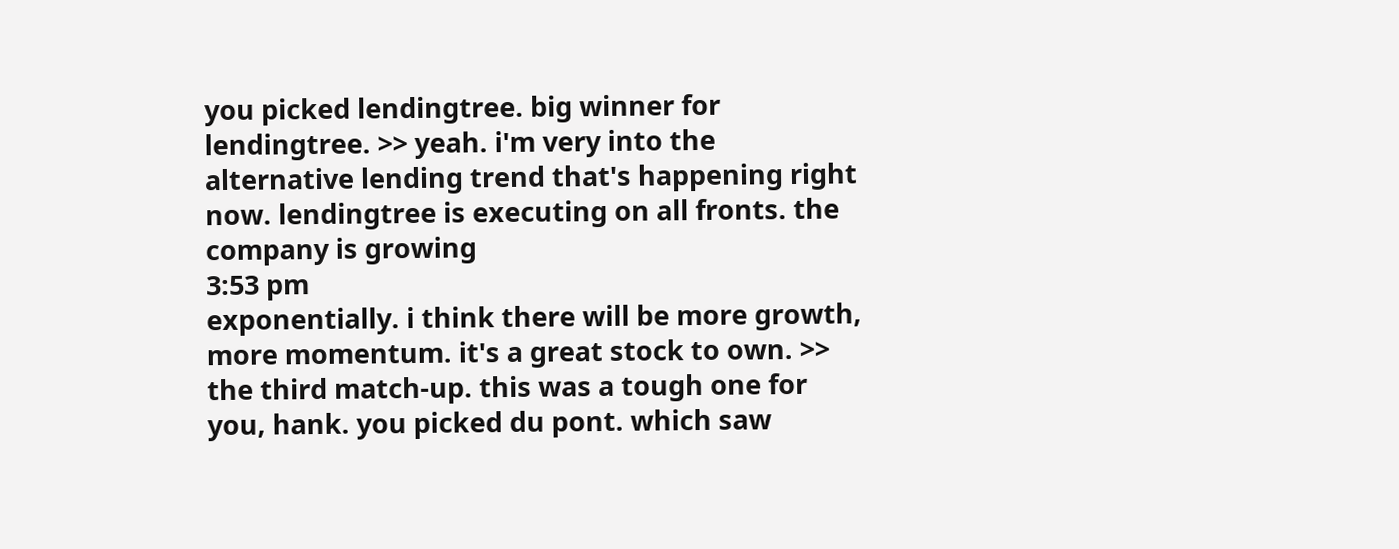you picked lendingtree. big winner for lendingtree. >> yeah. i'm very into the alternative lending trend that's happening right now. lendingtree is executing on all fronts. the company is growing
3:53 pm
exponentially. i think there will be more growth, more momentum. it's a great stock to own. >> the third match-up. this was a tough one for you, hank. you picked du pont. which saw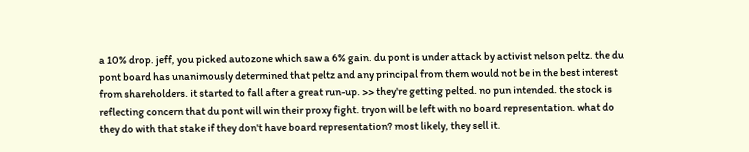a 10% drop. jeff, you picked autozone which saw a 6% gain. du pont is under attack by activist nelson peltz. the du pont board has unanimously determined that peltz and any principal from them would not be in the best interest from shareholders. it started to fall after a great run-up. >> they're getting pelted. no pun intended. the stock is reflecting concern that du pont will win their proxy fight. tryon will be left with no board representation. what do they do with that stake if they don't have board representation? most likely, they sell it.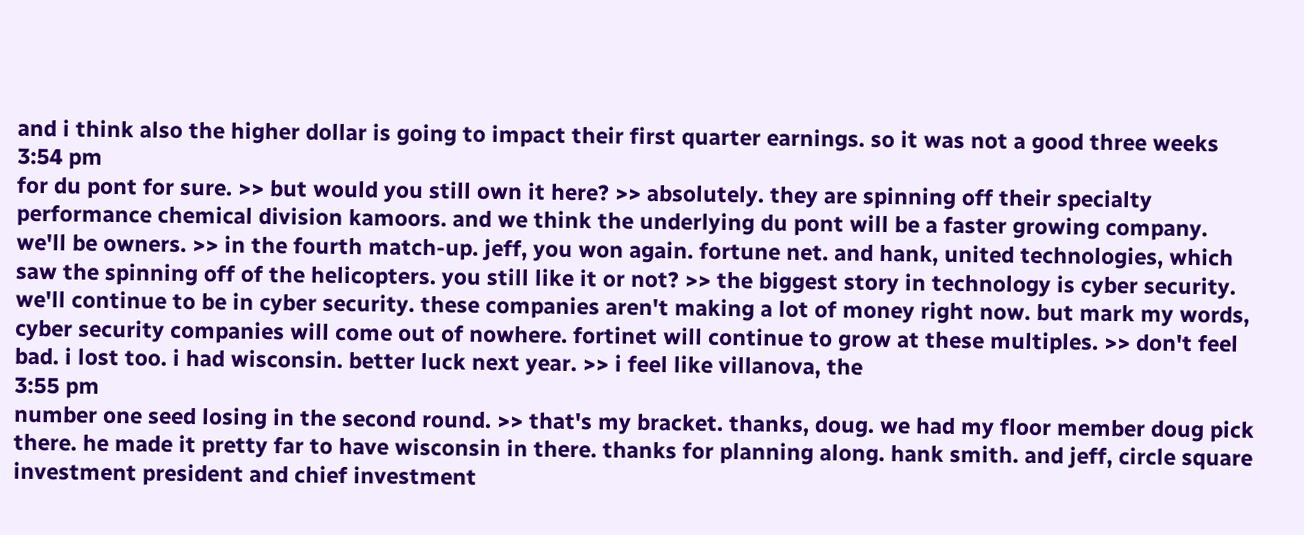and i think also the higher dollar is going to impact their first quarter earnings. so it was not a good three weeks
3:54 pm
for du pont for sure. >> but would you still own it here? >> absolutely. they are spinning off their specialty performance chemical division kamoors. and we think the underlying du pont will be a faster growing company. we'll be owners. >> in the fourth match-up. jeff, you won again. fortune net. and hank, united technologies, which saw the spinning off of the helicopters. you still like it or not? >> the biggest story in technology is cyber security. we'll continue to be in cyber security. these companies aren't making a lot of money right now. but mark my words, cyber security companies will come out of nowhere. fortinet will continue to grow at these multiples. >> don't feel bad. i lost too. i had wisconsin. better luck next year. >> i feel like villanova, the
3:55 pm
number one seed losing in the second round. >> that's my bracket. thanks, doug. we had my floor member doug pick there. he made it pretty far to have wisconsin in there. thanks for planning along. hank smith. and jeff, circle square investment president and chief investment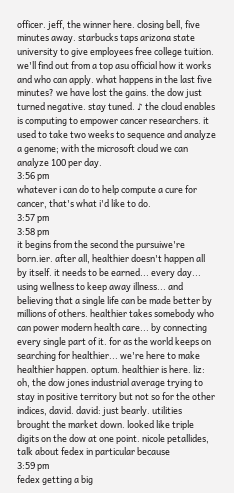officer. jeff, the winner here. closing bell, five minutes away. starbucks taps arizona state university to give employees free college tuition. we'll find out from a top asu official how it works and who can apply. what happens in the last five minutes? we have lost the gains. the dow just turned negative. stay tuned. ♪ the cloud enables is computing to empower cancer researchers. it used to take two weeks to sequence and analyze a genome; with the microsoft cloud we can analyze 100 per day.
3:56 pm
whatever i can do to help compute a cure for cancer, that's what i'd like to do.
3:57 pm
3:58 pm
it begins from the second the pursuiwe're born.ier. after all, healthier doesn't happen all by itself. it needs to be earned... every day... using wellness to keep away illness... and believing that a single life can be made better by millions of others. healthier takes somebody who can power modern health care... by connecting every single part of it. for as the world keeps on searching for healthier... we're here to make healthier happen. optum. healthier is here. liz: oh, the dow jones industrial average trying to stay in positive territory but not so for the other indices, david. david: just bearly. utilities brought the market down. looked like triple digits on the dow at one point. nicole petallides, talk about fedex in particular because
3:59 pm
fedex getting a big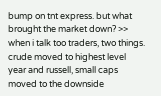bump on tnt express. but what brought the market down? >> when i talk too traders, two things. crude moved to highest level year and russell, small caps moved to the downside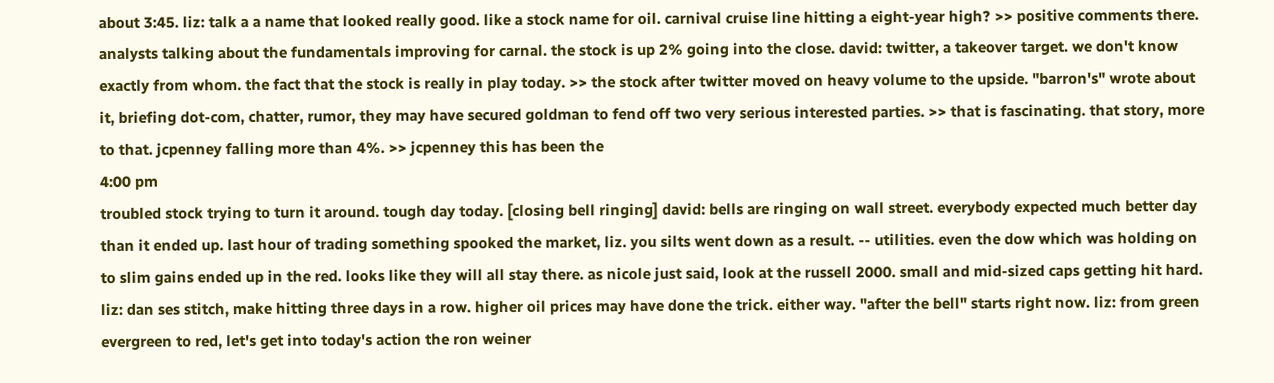about 3:45. liz: talk a a name that looked really good. like a stock name for oil. carnival cruise line hitting a eight-year high? >> positive comments there. analysts talking about the fundamentals improving for carnal. the stock is up 2% going into the close. david: twitter, a takeover target. we don't know exactly from whom. the fact that the stock is really in play today. >> the stock after twitter moved on heavy volume to the upside. "barron's" wrote about it, briefing dot-com, chatter, rumor, they may have secured goldman to fend off two very serious interested parties. >> that is fascinating. that story, more to that. jcpenney falling more than 4%. >> jcpenney this has been the
4:00 pm
troubled stock trying to turn it around. tough day today. [closing bell ringing] david: bells are ringing on wall street. everybody expected much better day than it ended up. last hour of trading something spooked the market, liz. you silts went down as a result. -- utilities. even the dow which was holding on to slim gains ended up in the red. looks like they will all stay there. as nicole just said, look at the russell 2000. small and mid-sized caps getting hit hard. liz: dan ses stitch, make hitting three days in a row. higher oil prices may have done the trick. either way. "after the bell" starts right now. liz: from green evergreen to red, let's get into today's action the ron weiner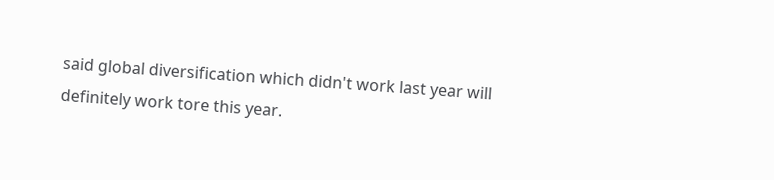said global diversification which didn't work last year will definitely work tore this year.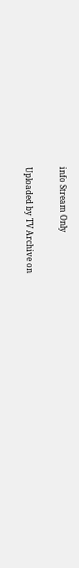info Stream Only

Uploaded by TV Archive on